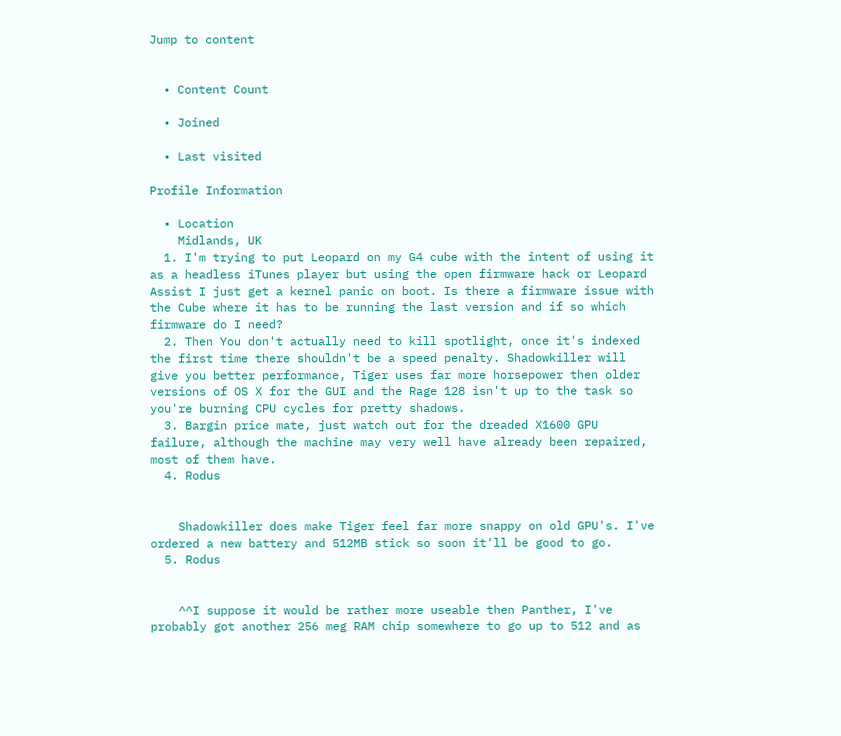Jump to content


  • Content Count

  • Joined

  • Last visited

Profile Information

  • Location
    Midlands, UK
  1. I'm trying to put Leopard on my G4 cube with the intent of using it as a headless iTunes player but using the open firmware hack or Leopard Assist I just get a kernel panic on boot. Is there a firmware issue with the Cube where it has to be running the last version and if so which firmware do I need?
  2. Then You don't actually need to kill spotlight, once it's indexed the first time there shouldn't be a speed penalty. Shadowkiller will give you better performance, Tiger uses far more horsepower then older versions of OS X for the GUI and the Rage 128 isn't up to the task so you're burning CPU cycles for pretty shadows.
  3. Bargin price mate, just watch out for the dreaded X1600 GPU failure, although the machine may very well have already been repaired, most of them have.
  4. Rodus


    Shadowkiller does make Tiger feel far more snappy on old GPU's. I've ordered a new battery and 512MB stick so soon it'll be good to go.
  5. Rodus


    ^^I suppose it would be rather more useable then Panther, I've probably got another 256 meg RAM chip somewhere to go up to 512 and as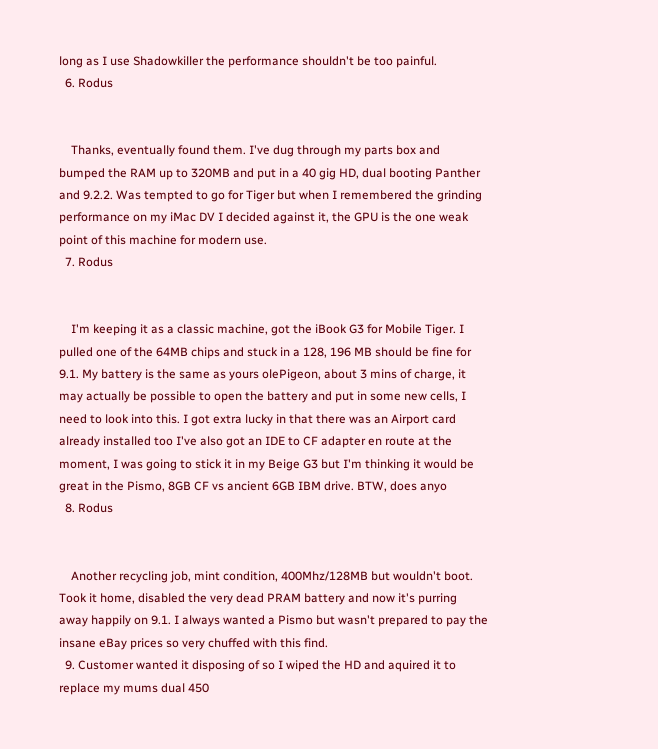long as I use Shadowkiller the performance shouldn't be too painful.
  6. Rodus


    Thanks, eventually found them. I've dug through my parts box and bumped the RAM up to 320MB and put in a 40 gig HD, dual booting Panther and 9.2.2. Was tempted to go for Tiger but when I remembered the grinding performance on my iMac DV I decided against it, the GPU is the one weak point of this machine for modern use.
  7. Rodus


    I'm keeping it as a classic machine, got the iBook G3 for Mobile Tiger. I pulled one of the 64MB chips and stuck in a 128, 196 MB should be fine for 9.1. My battery is the same as yours olePigeon, about 3 mins of charge, it may actually be possible to open the battery and put in some new cells, I need to look into this. I got extra lucky in that there was an Airport card already installed too I've also got an IDE to CF adapter en route at the moment, I was going to stick it in my Beige G3 but I'm thinking it would be great in the Pismo, 8GB CF vs ancient 6GB IBM drive. BTW, does anyo
  8. Rodus


    Another recycling job, mint condition, 400Mhz/128MB but wouldn't boot. Took it home, disabled the very dead PRAM battery and now it's purring away happily on 9.1. I always wanted a Pismo but wasn't prepared to pay the insane eBay prices so very chuffed with this find.
  9. Customer wanted it disposing of so I wiped the HD and aquired it to replace my mums dual 450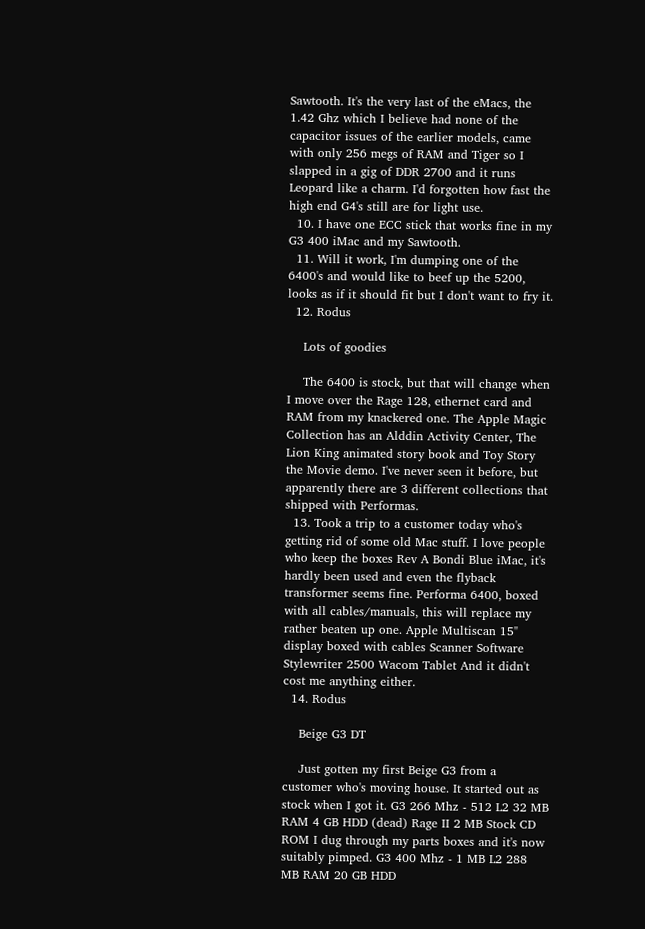Sawtooth. It's the very last of the eMacs, the 1.42 Ghz which I believe had none of the capacitor issues of the earlier models, came with only 256 megs of RAM and Tiger so I slapped in a gig of DDR 2700 and it runs Leopard like a charm. I'd forgotten how fast the high end G4's still are for light use.
  10. I have one ECC stick that works fine in my G3 400 iMac and my Sawtooth.
  11. Will it work, I'm dumping one of the 6400's and would like to beef up the 5200, looks as if it should fit but I don't want to fry it.
  12. Rodus

    Lots of goodies

    The 6400 is stock, but that will change when I move over the Rage 128, ethernet card and RAM from my knackered one. The Apple Magic Collection has an Alddin Activity Center, The Lion King animated story book and Toy Story the Movie demo. I've never seen it before, but apparently there are 3 different collections that shipped with Performas.
  13. Took a trip to a customer today who's getting rid of some old Mac stuff. I love people who keep the boxes Rev A Bondi Blue iMac, it's hardly been used and even the flyback transformer seems fine. Performa 6400, boxed with all cables/manuals, this will replace my rather beaten up one. Apple Multiscan 15" display boxed with cables Scanner Software Stylewriter 2500 Wacom Tablet And it didn't cost me anything either.
  14. Rodus

    Beige G3 DT

    Just gotten my first Beige G3 from a customer who's moving house. It started out as stock when I got it. G3 266 Mhz - 512 L2 32 MB RAM 4 GB HDD (dead) Rage II 2 MB Stock CD ROM I dug through my parts boxes and it's now suitably pimped. G3 400 Mhz - 1 MB L2 288 MB RAM 20 GB HDD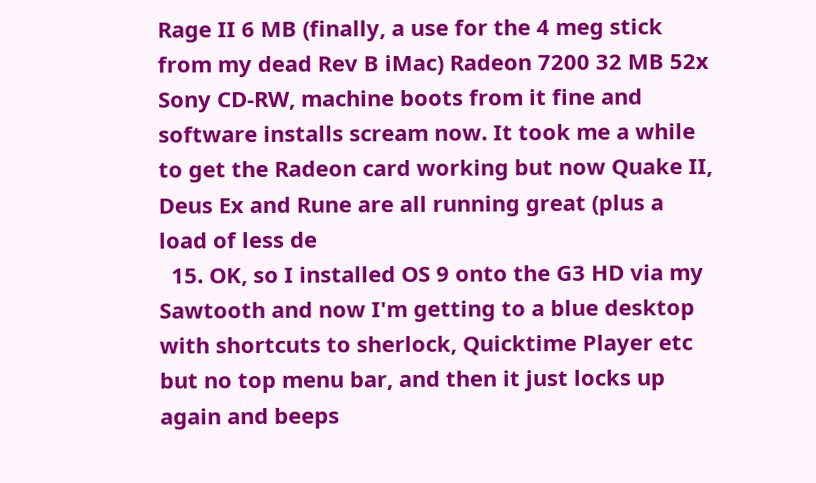Rage II 6 MB (finally, a use for the 4 meg stick from my dead Rev B iMac) Radeon 7200 32 MB 52x Sony CD-RW, machine boots from it fine and software installs scream now. It took me a while to get the Radeon card working but now Quake II, Deus Ex and Rune are all running great (plus a load of less de
  15. OK, so I installed OS 9 onto the G3 HD via my Sawtooth and now I'm getting to a blue desktop with shortcuts to sherlock, Quicktime Player etc but no top menu bar, and then it just locks up again and beeps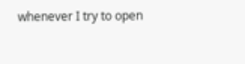whenever I try to open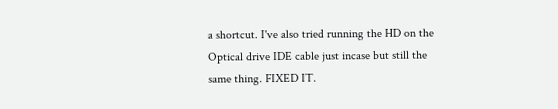a shortcut. I've also tried running the HD on the Optical drive IDE cable just incase but still the same thing. FIXED IT.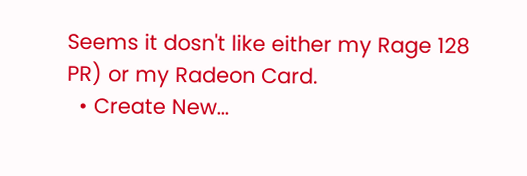Seems it dosn't like either my Rage 128 PR) or my Radeon Card.
  • Create New...